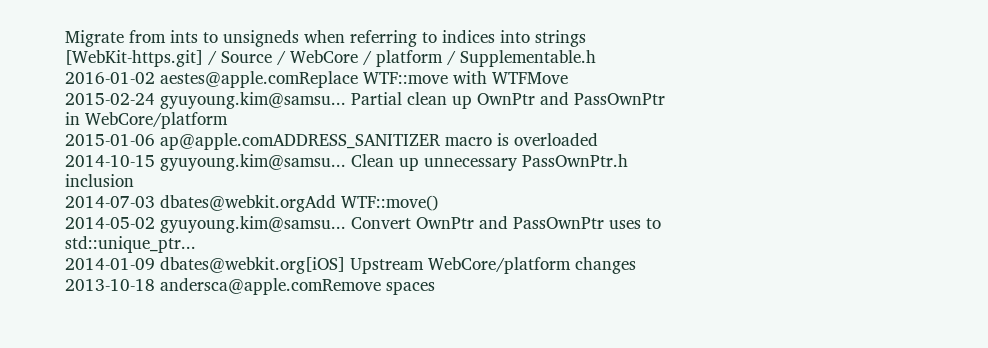Migrate from ints to unsigneds when referring to indices into strings
[WebKit-https.git] / Source / WebCore / platform / Supplementable.h
2016-01-02 aestes@apple.comReplace WTF::move with WTFMove
2015-02-24 gyuyoung.kim@samsu... Partial clean up OwnPtr and PassOwnPtr in WebCore/platform
2015-01-06 ap@apple.comADDRESS_SANITIZER macro is overloaded
2014-10-15 gyuyoung.kim@samsu... Clean up unnecessary PassOwnPtr.h inclusion
2014-07-03 dbates@webkit.orgAdd WTF::move()
2014-05-02 gyuyoung.kim@samsu... Convert OwnPtr and PassOwnPtr uses to std::unique_ptr...
2014-01-09 dbates@webkit.org[iOS] Upstream WebCore/platform changes
2013-10-18 andersca@apple.comRemove spaces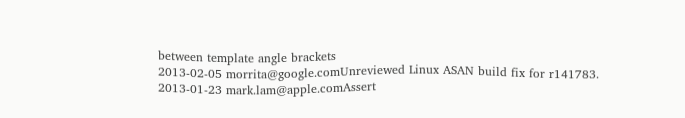between template angle brackets
2013-02-05 morrita@google.comUnreviewed Linux ASAN build fix for r141783.
2013-01-23 mark.lam@apple.comAssert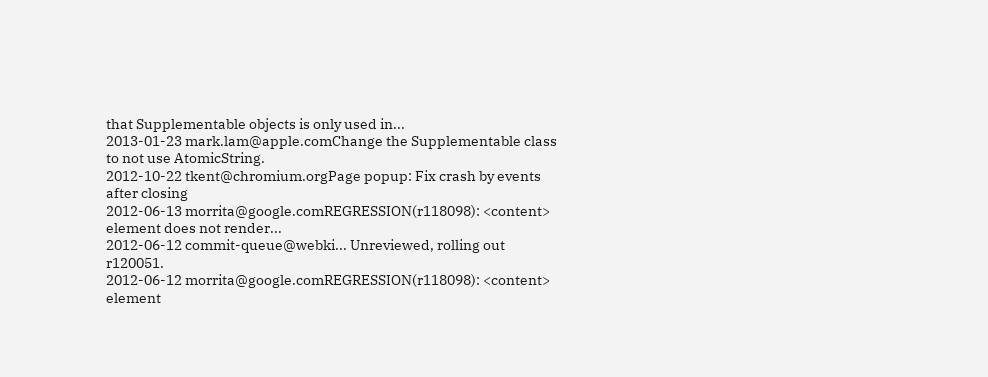that Supplementable objects is only used in...
2013-01-23 mark.lam@apple.comChange the Supplementable class to not use AtomicString.
2012-10-22 tkent@chromium.orgPage popup: Fix crash by events after closing
2012-06-13 morrita@google.comREGRESSION(r118098): <content> element does not render...
2012-06-12 commit-queue@webki... Unreviewed, rolling out r120051.
2012-06-12 morrita@google.comREGRESSION(r118098): <content> element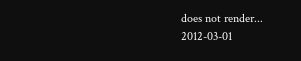does not render...
2012-03-01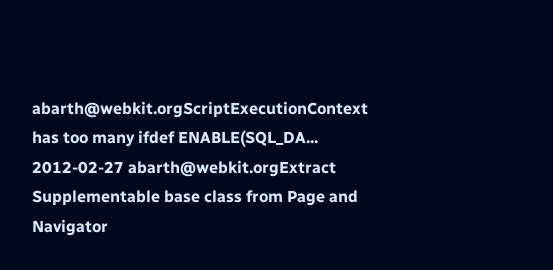abarth@webkit.orgScriptExecutionContext has too many ifdef ENABLE(SQL_DA...
2012-02-27 abarth@webkit.orgExtract Supplementable base class from Page and Navigator